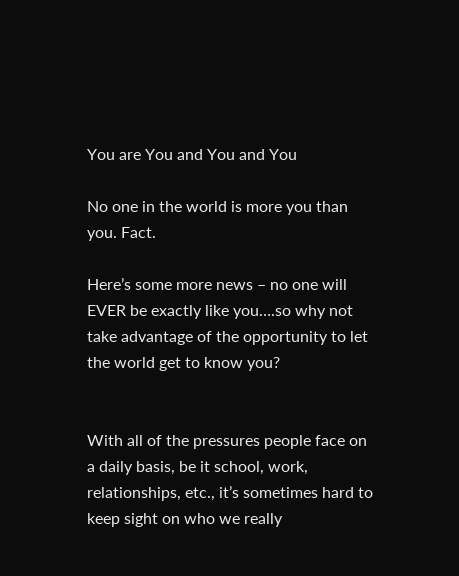You are You and You and You

No one in the world is more you than you. Fact.

Here’s some more news – no one will EVER be exactly like you….so why not take advantage of the opportunity to let the world get to know you?


With all of the pressures people face on a daily basis, be it school, work, relationships, etc., it’s sometimes hard to keep sight on who we really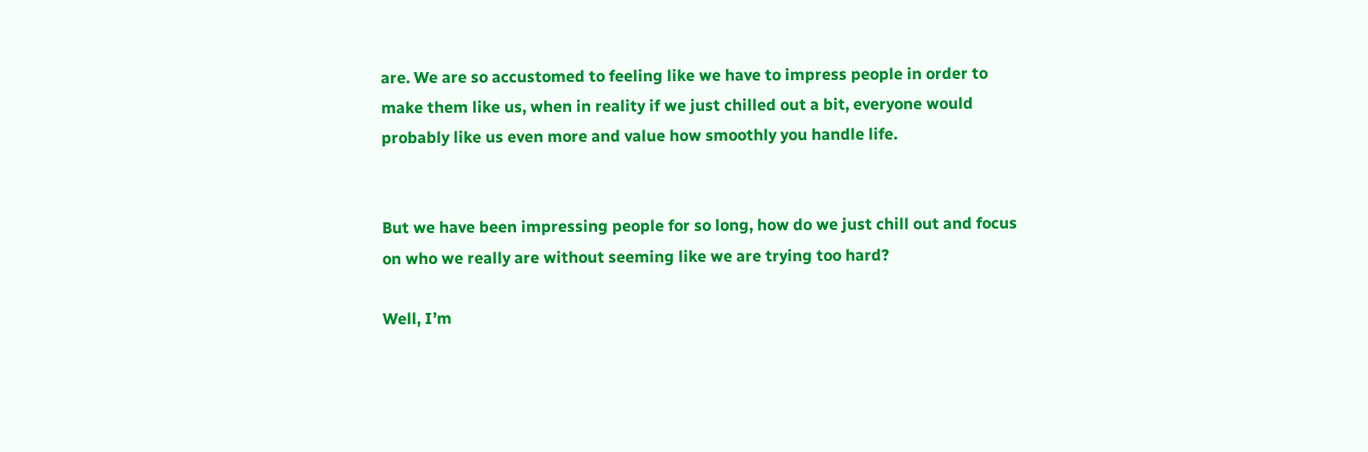are. We are so accustomed to feeling like we have to impress people in order to make them like us, when in reality if we just chilled out a bit, everyone would probably like us even more and value how smoothly you handle life.


But we have been impressing people for so long, how do we just chill out and focus on who we really are without seeming like we are trying too hard?

Well, I’m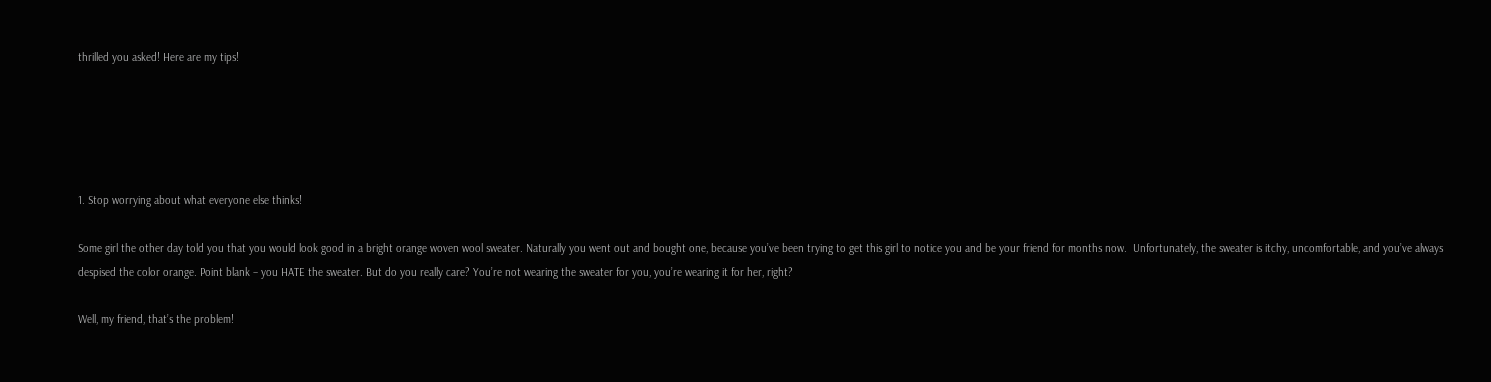thrilled you asked! Here are my tips!





1. Stop worrying about what everyone else thinks!

Some girl the other day told you that you would look good in a bright orange woven wool sweater. Naturally you went out and bought one, because you’ve been trying to get this girl to notice you and be your friend for months now.  Unfortunately, the sweater is itchy, uncomfortable, and you’ve always despised the color orange. Point blank – you HATE the sweater. But do you really care? You’re not wearing the sweater for you, you’re wearing it for her, right?

Well, my friend, that’s the problem!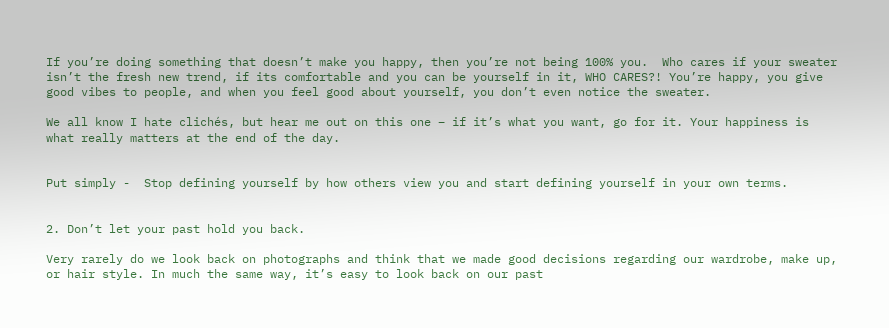If you’re doing something that doesn’t make you happy, then you’re not being 100% you.  Who cares if your sweater isn’t the fresh new trend, if its comfortable and you can be yourself in it, WHO CARES?! You’re happy, you give good vibes to people, and when you feel good about yourself, you don’t even notice the sweater.

We all know I hate clichés, but hear me out on this one – if it’s what you want, go for it. Your happiness is what really matters at the end of the day.


Put simply -  Stop defining yourself by how others view you and start defining yourself in your own terms.


2. Don’t let your past hold you back.

Very rarely do we look back on photographs and think that we made good decisions regarding our wardrobe, make up, or hair style. In much the same way, it’s easy to look back on our past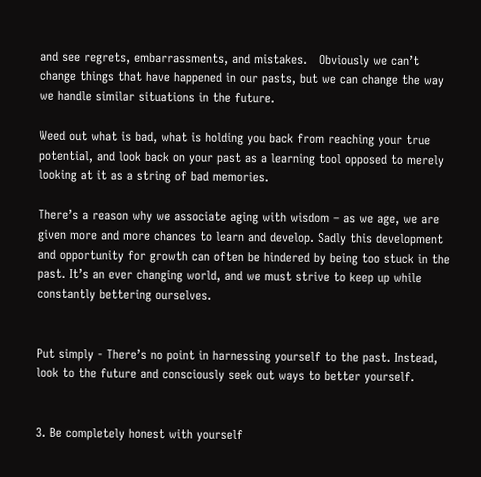and see regrets, embarrassments, and mistakes.   Obviously we can’t change things that have happened in our pasts, but we can change the way we handle similar situations in the future.

Weed out what is bad, what is holding you back from reaching your true potential, and look back on your past as a learning tool opposed to merely looking at it as a string of bad memories.

There’s a reason why we associate aging with wisdom – as we age, we are given more and more chances to learn and develop. Sadly this development and opportunity for growth can often be hindered by being too stuck in the past. It’s an ever changing world, and we must strive to keep up while constantly bettering ourselves.


Put simply - There’s no point in harnessing yourself to the past. Instead, look to the future and consciously seek out ways to better yourself.


3. Be completely honest with yourself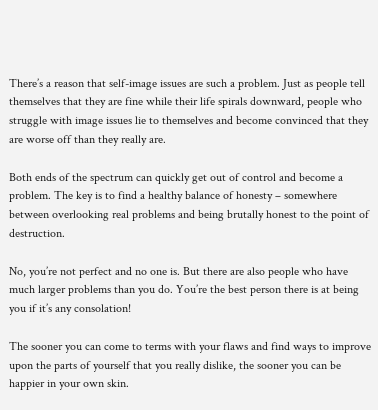There’s a reason that self-image issues are such a problem. Just as people tell themselves that they are fine while their life spirals downward, people who struggle with image issues lie to themselves and become convinced that they are worse off than they really are.

Both ends of the spectrum can quickly get out of control and become a problem. The key is to find a healthy balance of honesty – somewhere between overlooking real problems and being brutally honest to the point of destruction.

No, you’re not perfect and no one is. But there are also people who have much larger problems than you do. You’re the best person there is at being you if it’s any consolation!

The sooner you can come to terms with your flaws and find ways to improve upon the parts of yourself that you really dislike, the sooner you can be happier in your own skin.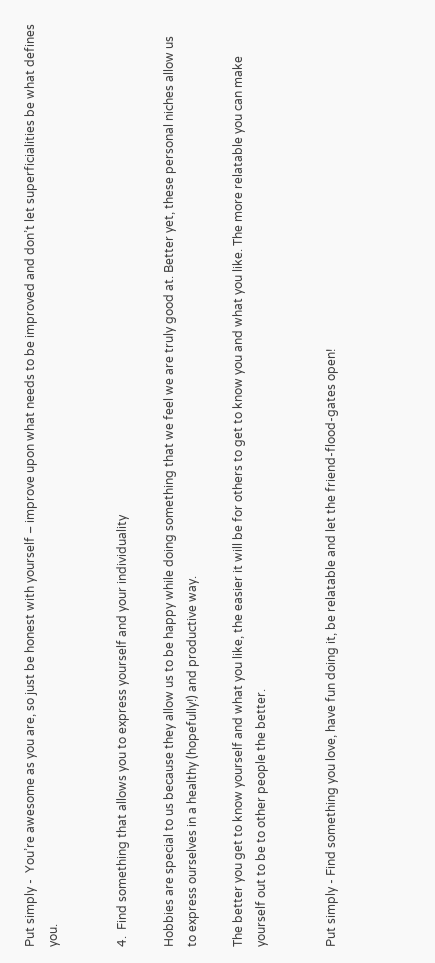Put simply -  You’re awesome as you are, so just be honest with yourself – improve upon what needs to be improved and don’t let superficialities be what defines you.


4.  Find something that allows you to express yourself and your individuality

Hobbies are special to us because they allow us to be happy while doing something that we feel we are truly good at. Better yet, these personal niches allow us to express ourselves in a healthy (hopefully!) and productive way.

The better you get to know yourself and what you like, the easier it will be for others to get to know you and what you like. The more relatable you can make yourself out to be to other people the better.


Put simply - Find something you love, have fun doing it, be relatable and let the friend-flood-gates open!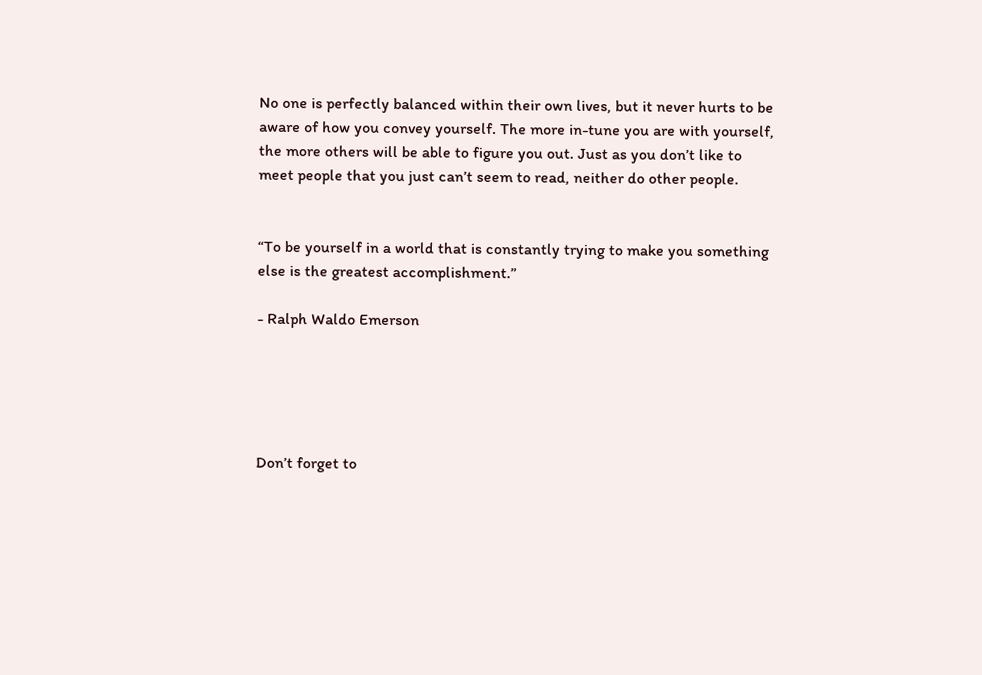No one is perfectly balanced within their own lives, but it never hurts to be aware of how you convey yourself. The more in-tune you are with yourself, the more others will be able to figure you out. Just as you don’t like to meet people that you just can’t seem to read, neither do other people.


“To be yourself in a world that is constantly trying to make you something else is the greatest accomplishment.”

- Ralph Waldo Emerson





Don’t forget to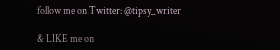follow me on Twitter: @tipsy_writer

& LIKE me on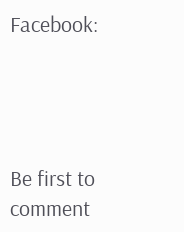Facebook:




Be first to comment